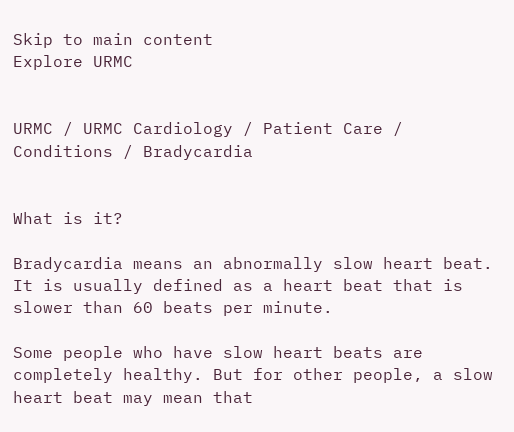Skip to main content
Explore URMC


URMC / URMC Cardiology / Patient Care / Conditions / Bradycardia


What is it?

Bradycardia means an abnormally slow heart beat. It is usually defined as a heart beat that is slower than 60 beats per minute.

Some people who have slow heart beats are completely healthy. But for other people, a slow heart beat may mean that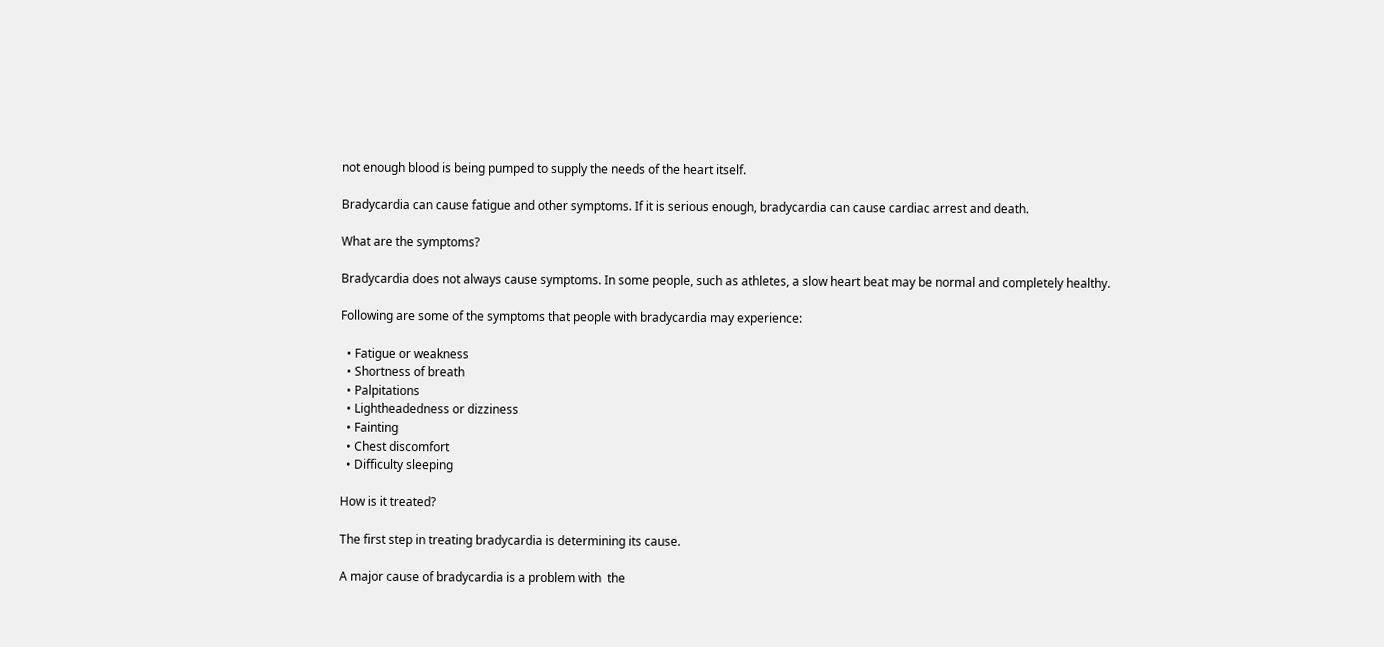not enough blood is being pumped to supply the needs of the heart itself.

Bradycardia can cause fatigue and other symptoms. If it is serious enough, bradycardia can cause cardiac arrest and death.

What are the symptoms?

Bradycardia does not always cause symptoms. In some people, such as athletes, a slow heart beat may be normal and completely healthy.

Following are some of the symptoms that people with bradycardia may experience:

  • Fatigue or weakness
  • Shortness of breath
  • Palpitations
  • Lightheadedness or dizziness
  • Fainting
  • Chest discomfort
  • Difficulty sleeping

How is it treated?

The first step in treating bradycardia is determining its cause.

A major cause of bradycardia is a problem with  the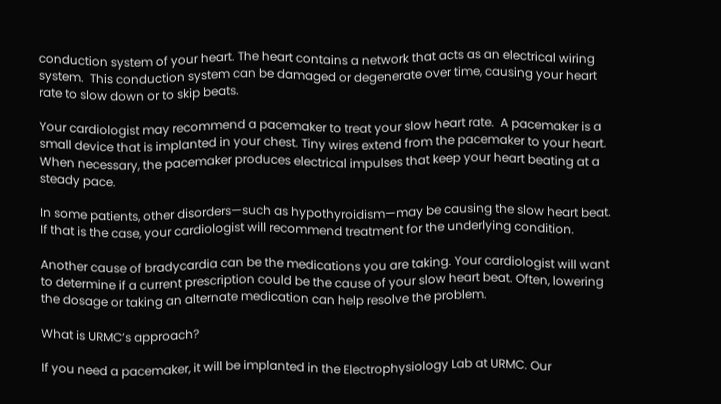conduction system of your heart. The heart contains a network that acts as an electrical wiring system.  This conduction system can be damaged or degenerate over time, causing your heart rate to slow down or to skip beats.

Your cardiologist may recommend a pacemaker to treat your slow heart rate.  A pacemaker is a small device that is implanted in your chest. Tiny wires extend from the pacemaker to your heart. When necessary, the pacemaker produces electrical impulses that keep your heart beating at a steady pace.

In some patients, other disorders—such as hypothyroidism—may be causing the slow heart beat. If that is the case, your cardiologist will recommend treatment for the underlying condition.

Another cause of bradycardia can be the medications you are taking. Your cardiologist will want to determine if a current prescription could be the cause of your slow heart beat. Often, lowering the dosage or taking an alternate medication can help resolve the problem.

What is URMC’s approach?

If you need a pacemaker, it will be implanted in the Electrophysiology Lab at URMC. Our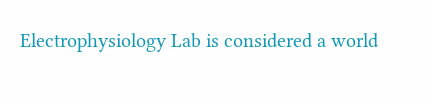Electrophysiology Lab is considered a world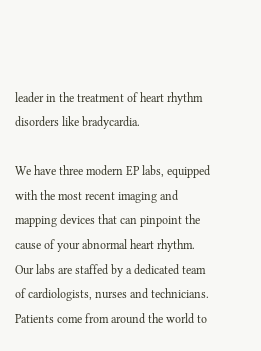leader in the treatment of heart rhythm disorders like bradycardia.

We have three modern EP labs, equipped with the most recent imaging and mapping devices that can pinpoint the cause of your abnormal heart rhythm.   Our labs are staffed by a dedicated team of cardiologists, nurses and technicians. Patients come from around the world to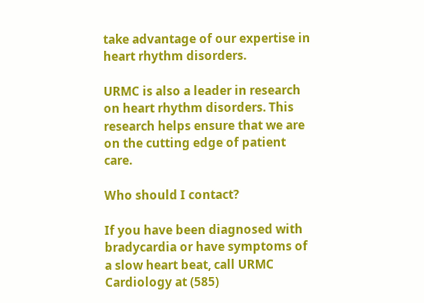take advantage of our expertise in heart rhythm disorders.

URMC is also a leader in research on heart rhythm disorders. This research helps ensure that we are on the cutting edge of patient care.

Who should I contact?

If you have been diagnosed with bradycardia or have symptoms of a slow heart beat, call URMC Cardiology at (585)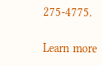275-4775.

Learn more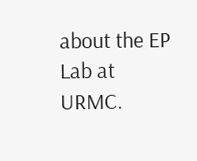about the EP Lab at URMC.